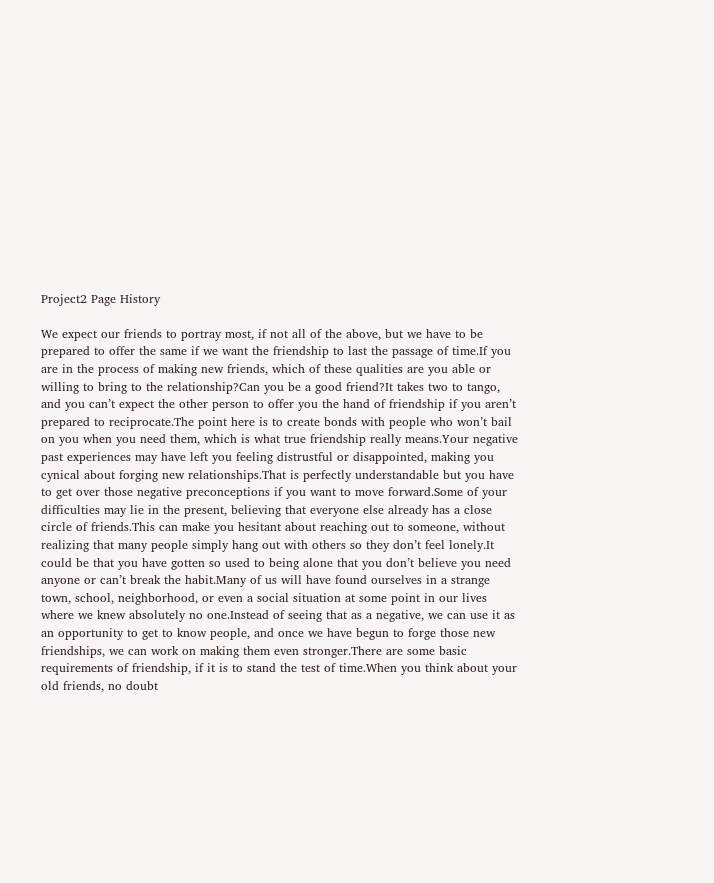Project2 Page History

We expect our friends to portray most, if not all of the above, but we have to be prepared to offer the same if we want the friendship to last the passage of time.If you are in the process of making new friends, which of these qualities are you able or willing to bring to the relationship?Can you be a good friend?It takes two to tango, and you can’t expect the other person to offer you the hand of friendship if you aren’t prepared to reciprocate.The point here is to create bonds with people who won’t bail on you when you need them, which is what true friendship really means.Your negative past experiences may have left you feeling distrustful or disappointed, making you cynical about forging new relationships.That is perfectly understandable but you have to get over those negative preconceptions if you want to move forward.Some of your difficulties may lie in the present, believing that everyone else already has a close circle of friends.This can make you hesitant about reaching out to someone, without realizing that many people simply hang out with others so they don’t feel lonely.It could be that you have gotten so used to being alone that you don’t believe you need anyone or can’t break the habit.Many of us will have found ourselves in a strange town, school, neighborhood, or even a social situation at some point in our lives where we knew absolutely no one.Instead of seeing that as a negative, we can use it as an opportunity to get to know people, and once we have begun to forge those new friendships, we can work on making them even stronger.There are some basic requirements of friendship, if it is to stand the test of time.When you think about your old friends, no doubt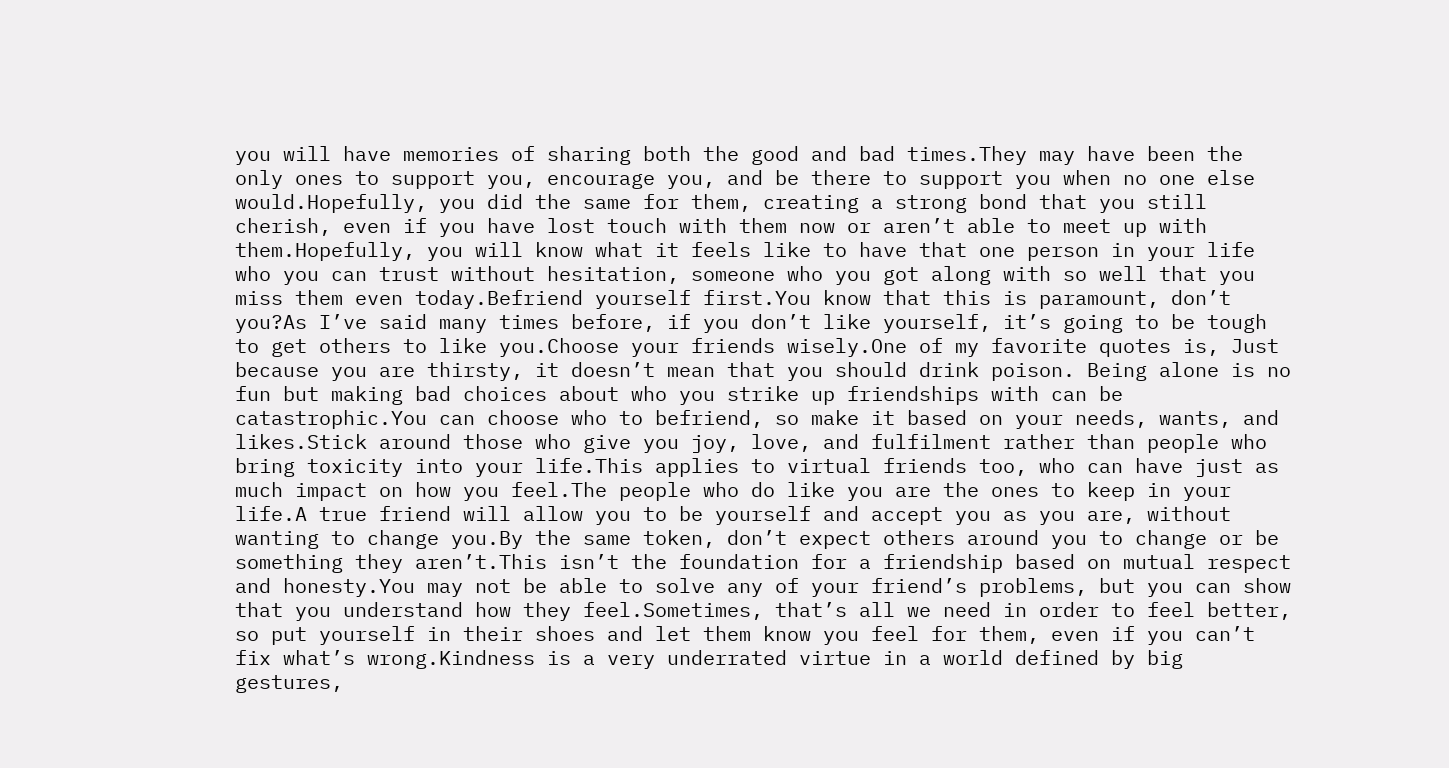you will have memories of sharing both the good and bad times.They may have been the only ones to support you, encourage you, and be there to support you when no one else would.Hopefully, you did the same for them, creating a strong bond that you still cherish, even if you have lost touch with them now or aren’t able to meet up with them.Hopefully, you will know what it feels like to have that one person in your life who you can trust without hesitation, someone who you got along with so well that you miss them even today.Befriend yourself first.You know that this is paramount, don’t you?As I’ve said many times before, if you don’t like yourself, it’s going to be tough to get others to like you.Choose your friends wisely.One of my favorite quotes is, Just because you are thirsty, it doesn’t mean that you should drink poison. Being alone is no fun but making bad choices about who you strike up friendships with can be catastrophic.You can choose who to befriend, so make it based on your needs, wants, and likes.Stick around those who give you joy, love, and fulfilment rather than people who bring toxicity into your life.This applies to virtual friends too, who can have just as much impact on how you feel.The people who do like you are the ones to keep in your life.A true friend will allow you to be yourself and accept you as you are, without wanting to change you.By the same token, don’t expect others around you to change or be something they aren’t.This isn’t the foundation for a friendship based on mutual respect and honesty.You may not be able to solve any of your friend’s problems, but you can show that you understand how they feel.Sometimes, that’s all we need in order to feel better, so put yourself in their shoes and let them know you feel for them, even if you can’t fix what’s wrong.Kindness is a very underrated virtue in a world defined by big gestures,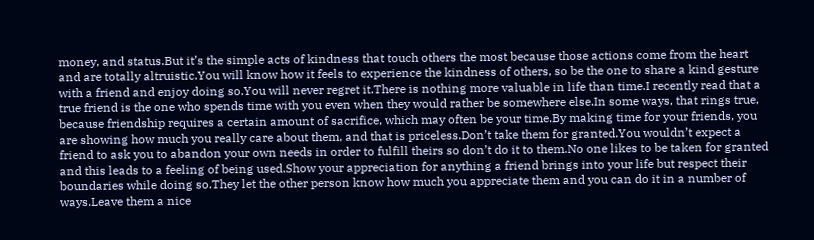money, and status.But it’s the simple acts of kindness that touch others the most because those actions come from the heart and are totally altruistic.You will know how it feels to experience the kindness of others, so be the one to share a kind gesture with a friend and enjoy doing so.You will never regret it.There is nothing more valuable in life than time.I recently read that a true friend is the one who spends time with you even when they would rather be somewhere else.In some ways, that rings true, because friendship requires a certain amount of sacrifice, which may often be your time.By making time for your friends, you are showing how much you really care about them, and that is priceless.Don’t take them for granted.You wouldn’t expect a friend to ask you to abandon your own needs in order to fulfill theirs so don’t do it to them.No one likes to be taken for granted and this leads to a feeling of being used.Show your appreciation for anything a friend brings into your life but respect their boundaries while doing so.They let the other person know how much you appreciate them and you can do it in a number of ways.Leave them a nice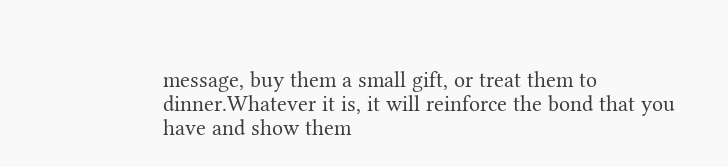message, buy them a small gift, or treat them to dinner.Whatever it is, it will reinforce the bond that you have and show them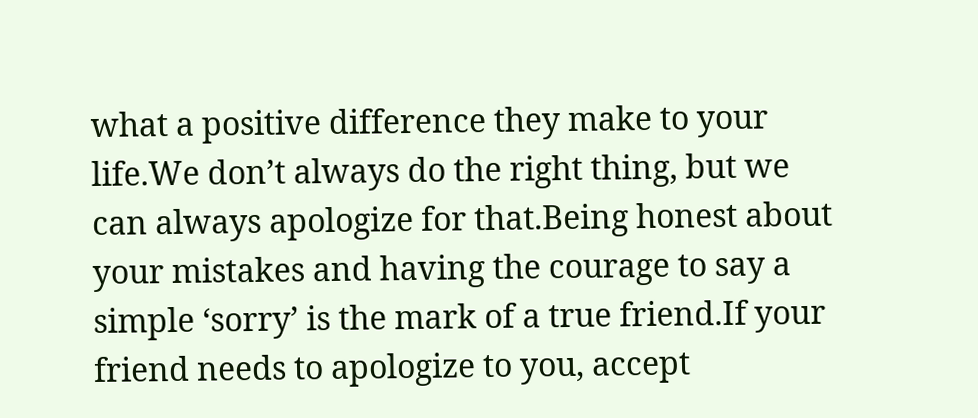what a positive difference they make to your life.We don’t always do the right thing, but we can always apologize for that.Being honest about your mistakes and having the courage to say a simple ‘sorry’ is the mark of a true friend.If your friend needs to apologize to you, accept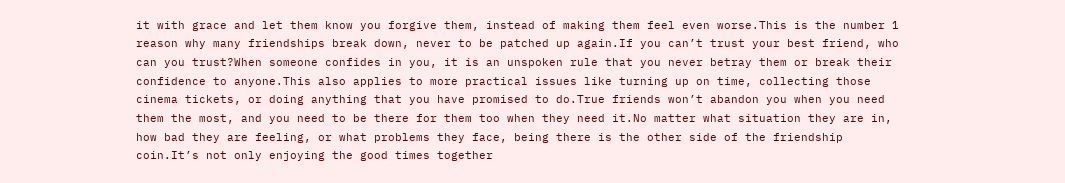it with grace and let them know you forgive them, instead of making them feel even worse.This is the number 1 reason why many friendships break down, never to be patched up again.If you can’t trust your best friend, who can you trust?When someone confides in you, it is an unspoken rule that you never betray them or break their confidence to anyone.This also applies to more practical issues like turning up on time, collecting those cinema tickets, or doing anything that you have promised to do.True friends won’t abandon you when you need them the most, and you need to be there for them too when they need it.No matter what situation they are in, how bad they are feeling, or what problems they face, being there is the other side of the friendship coin.It’s not only enjoying the good times together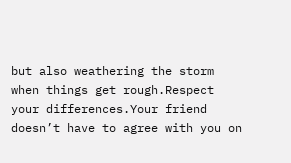but also weathering the storm when things get rough.Respect your differences.Your friend doesn’t have to agree with you on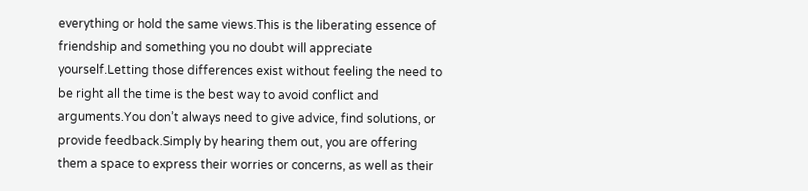everything or hold the same views.This is the liberating essence of friendship and something you no doubt will appreciate yourself.Letting those differences exist without feeling the need to be right all the time is the best way to avoid conflict and arguments.You don’t always need to give advice, find solutions, or provide feedback.Simply by hearing them out, you are offering them a space to express their worries or concerns, as well as their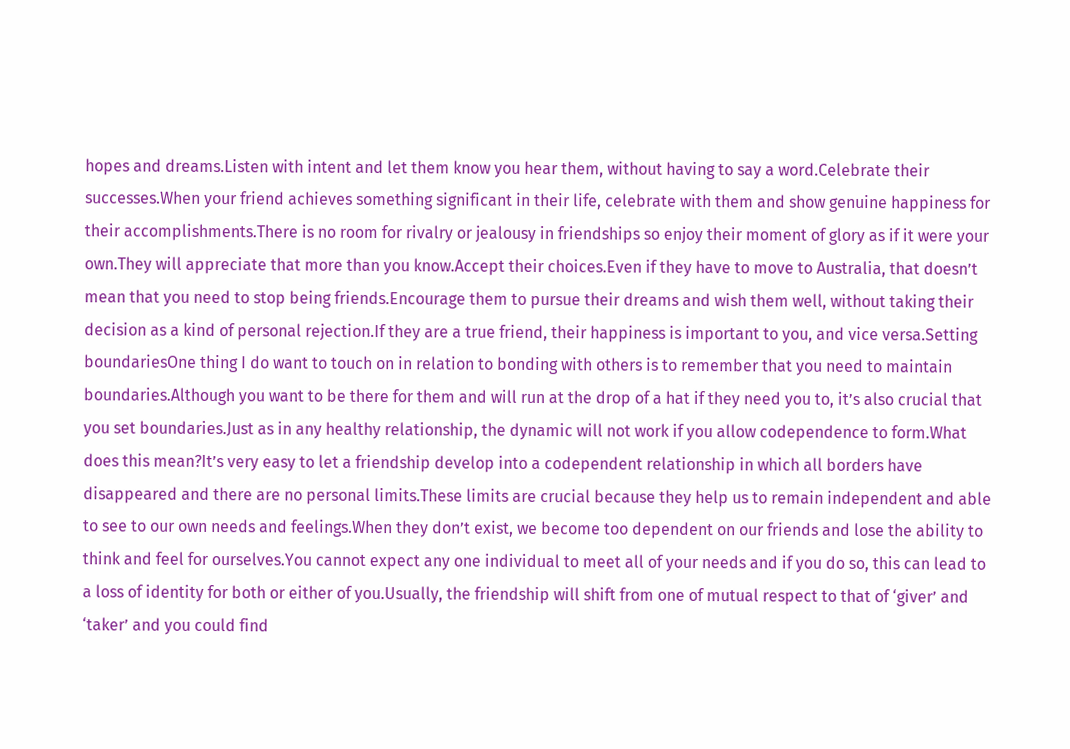hopes and dreams.Listen with intent and let them know you hear them, without having to say a word.Celebrate their successes.When your friend achieves something significant in their life, celebrate with them and show genuine happiness for their accomplishments.There is no room for rivalry or jealousy in friendships so enjoy their moment of glory as if it were your own.They will appreciate that more than you know.Accept their choices.Even if they have to move to Australia, that doesn’t mean that you need to stop being friends.Encourage them to pursue their dreams and wish them well, without taking their decision as a kind of personal rejection.If they are a true friend, their happiness is important to you, and vice versa.Setting boundariesOne thing I do want to touch on in relation to bonding with others is to remember that you need to maintain boundaries.Although you want to be there for them and will run at the drop of a hat if they need you to, it’s also crucial that you set boundaries.Just as in any healthy relationship, the dynamic will not work if you allow codependence to form.What does this mean?It’s very easy to let a friendship develop into a codependent relationship in which all borders have disappeared and there are no personal limits.These limits are crucial because they help us to remain independent and able to see to our own needs and feelings.When they don’t exist, we become too dependent on our friends and lose the ability to think and feel for ourselves.You cannot expect any one individual to meet all of your needs and if you do so, this can lead to a loss of identity for both or either of you.Usually, the friendship will shift from one of mutual respect to that of ‘giver’ and ‘taker’ and you could find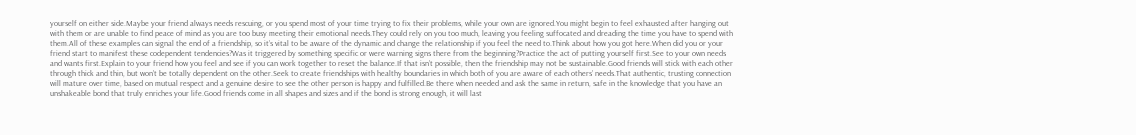yourself on either side.Maybe your friend always needs rescuing, or you spend most of your time trying to fix their problems, while your own are ignored.You might begin to feel exhausted after hanging out with them or are unable to find peace of mind as you are too busy meeting their emotional needs.They could rely on you too much, leaving you feeling suffocated and dreading the time you have to spend with them.All of these examples can signal the end of a friendship, so it’s vital to be aware of the dynamic and change the relationship if you feel the need to.Think about how you got here.When did you or your friend start to manifest these codependent tendencies?Was it triggered by something specific or were warning signs there from the beginning?Practice the act of putting yourself first.See to your own needs and wants first.Explain to your friend how you feel and see if you can work together to reset the balance.If that isn’t possible, then the friendship may not be sustainable.Good friends will stick with each other through thick and thin, but won’t be totally dependent on the other.Seek to create friendships with healthy boundaries in which both of you are aware of each others’ needs.That authentic, trusting connection will mature over time, based on mutual respect and a genuine desire to see the other person is happy and fulfilled.Be there when needed and ask the same in return, safe in the knowledge that you have an unshakeable bond that truly enriches your life.Good friends come in all shapes and sizes and if the bond is strong enough, it will last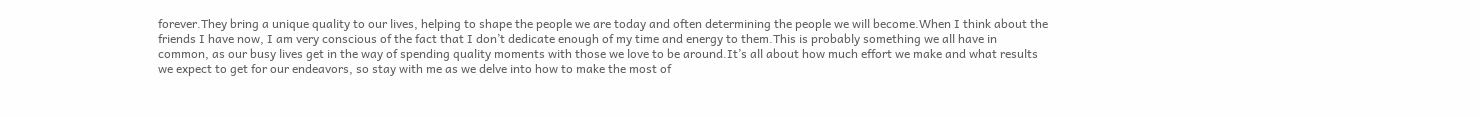forever.They bring a unique quality to our lives, helping to shape the people we are today and often determining the people we will become.When I think about the friends I have now, I am very conscious of the fact that I don’t dedicate enough of my time and energy to them.This is probably something we all have in common, as our busy lives get in the way of spending quality moments with those we love to be around.It’s all about how much effort we make and what results we expect to get for our endeavors, so stay with me as we delve into how to make the most of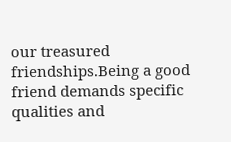our treasured friendships.Being a good friend demands specific qualities and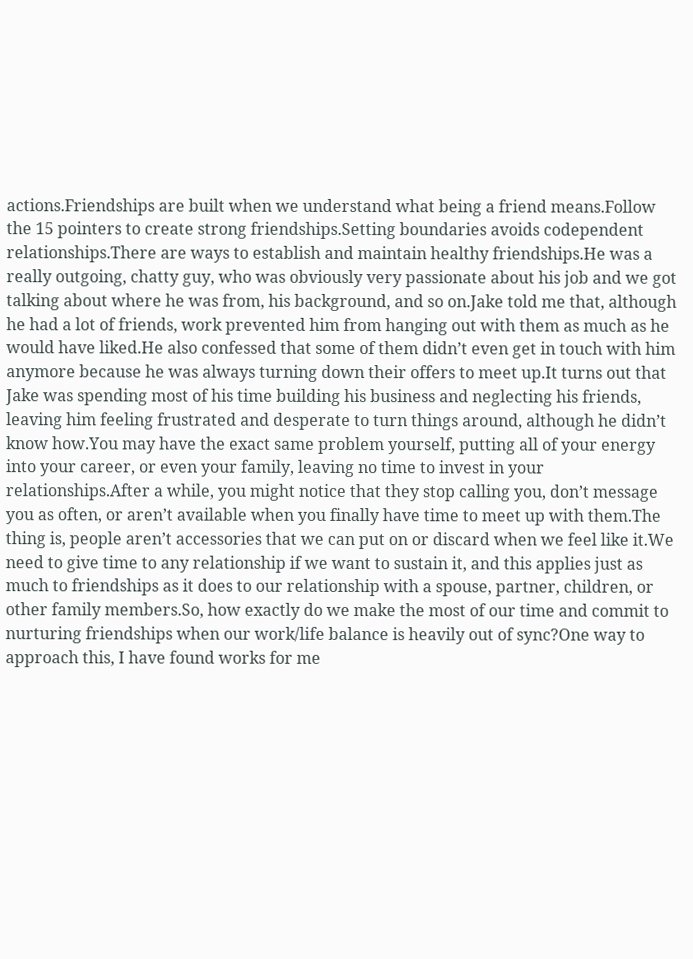actions.Friendships are built when we understand what being a friend means.Follow the 15 pointers to create strong friendships.Setting boundaries avoids codependent relationships.There are ways to establish and maintain healthy friendships.He was a really outgoing, chatty guy, who was obviously very passionate about his job and we got talking about where he was from, his background, and so on.Jake told me that, although he had a lot of friends, work prevented him from hanging out with them as much as he would have liked.He also confessed that some of them didn’t even get in touch with him anymore because he was always turning down their offers to meet up.It turns out that Jake was spending most of his time building his business and neglecting his friends, leaving him feeling frustrated and desperate to turn things around, although he didn’t know how.You may have the exact same problem yourself, putting all of your energy into your career, or even your family, leaving no time to invest in your relationships.After a while, you might notice that they stop calling you, don’t message you as often, or aren’t available when you finally have time to meet up with them.The thing is, people aren’t accessories that we can put on or discard when we feel like it.We need to give time to any relationship if we want to sustain it, and this applies just as much to friendships as it does to our relationship with a spouse, partner, children, or other family members.So, how exactly do we make the most of our time and commit to nurturing friendships when our work/life balance is heavily out of sync?One way to approach this, I have found works for me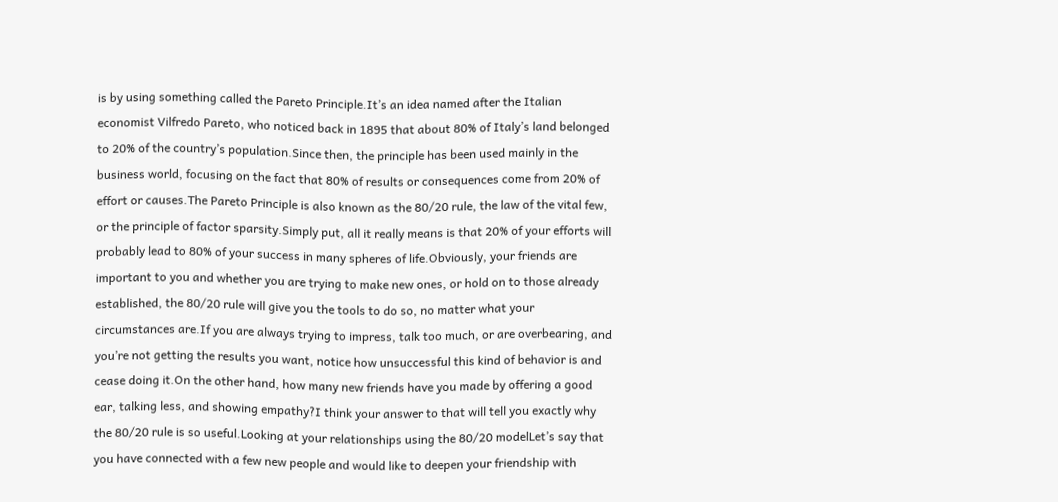is by using something called the Pareto Principle.It’s an idea named after the Italian economist Vilfredo Pareto, who noticed back in 1895 that about 80% of Italy’s land belonged to 20% of the country’s population.Since then, the principle has been used mainly in the business world, focusing on the fact that 80% of results or consequences come from 20% of effort or causes.The Pareto Principle is also known as the 80/20 rule, the law of the vital few, or the principle of factor sparsity.Simply put, all it really means is that 20% of your efforts will probably lead to 80% of your success in many spheres of life.Obviously, your friends are important to you and whether you are trying to make new ones, or hold on to those already established, the 80/20 rule will give you the tools to do so, no matter what your circumstances are.If you are always trying to impress, talk too much, or are overbearing, and you’re not getting the results you want, notice how unsuccessful this kind of behavior is and cease doing it.On the other hand, how many new friends have you made by offering a good ear, talking less, and showing empathy?I think your answer to that will tell you exactly why the 80/20 rule is so useful.Looking at your relationships using the 80/20 modelLet’s say that you have connected with a few new people and would like to deepen your friendship with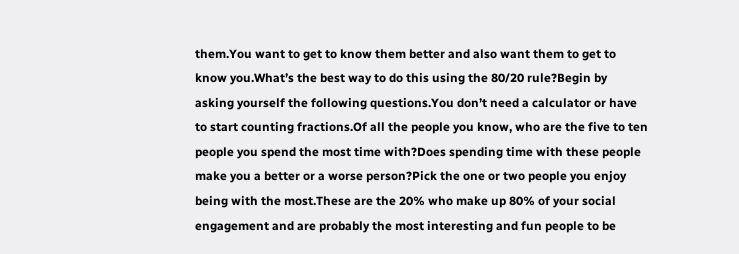them.You want to get to know them better and also want them to get to know you.What’s the best way to do this using the 80/20 rule?Begin by asking yourself the following questions.You don’t need a calculator or have to start counting fractions.Of all the people you know, who are the five to ten people you spend the most time with?Does spending time with these people make you a better or a worse person?Pick the one or two people you enjoy being with the most.These are the 20% who make up 80% of your social engagement and are probably the most interesting and fun people to be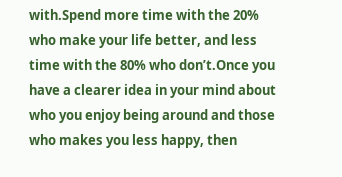with.Spend more time with the 20% who make your life better, and less time with the 80% who don’t.Once you have a clearer idea in your mind about who you enjoy being around and those who makes you less happy, then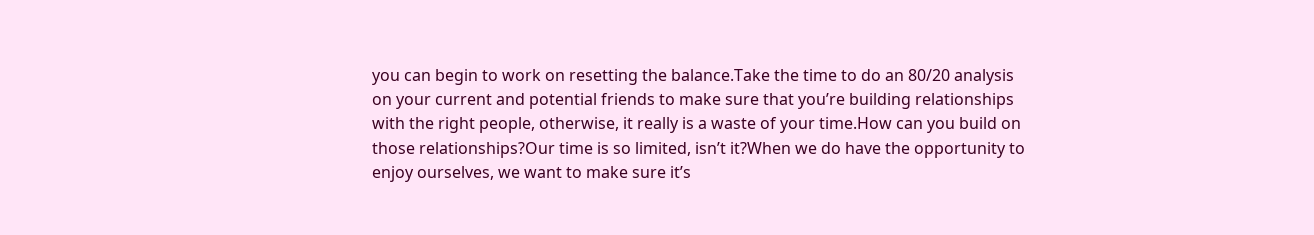you can begin to work on resetting the balance.Take the time to do an 80/20 analysis on your current and potential friends to make sure that you’re building relationships with the right people, otherwise, it really is a waste of your time.How can you build on those relationships?Our time is so limited, isn’t it?When we do have the opportunity to enjoy ourselves, we want to make sure it’s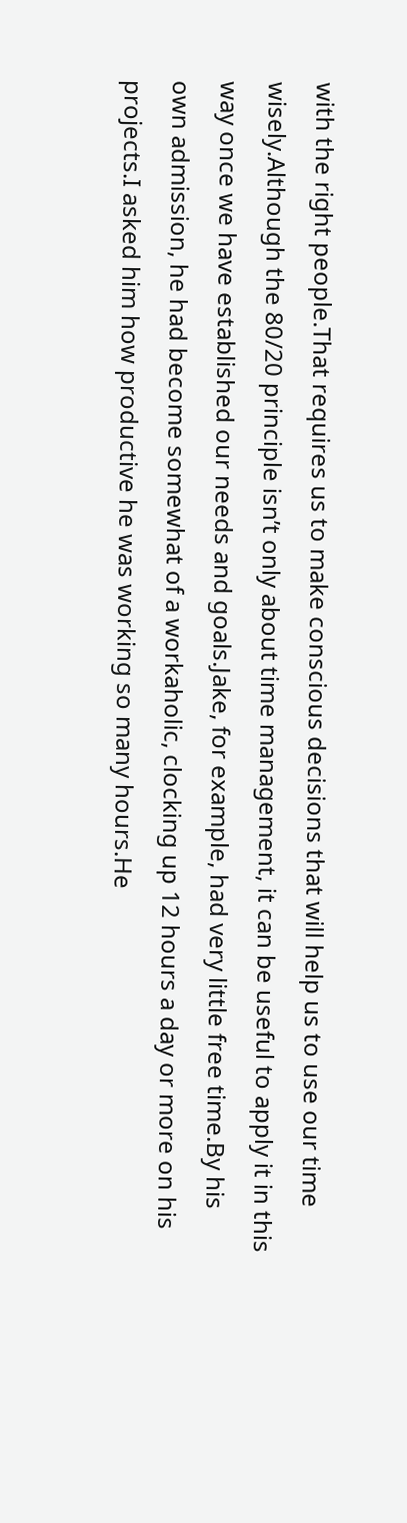with the right people.That requires us to make conscious decisions that will help us to use our time wisely.Although the 80/20 principle isn’t only about time management, it can be useful to apply it in this way once we have established our needs and goals.Jake, for example, had very little free time.By his own admission, he had become somewhat of a workaholic, clocking up 12 hours a day or more on his projects.I asked him how productive he was working so many hours.He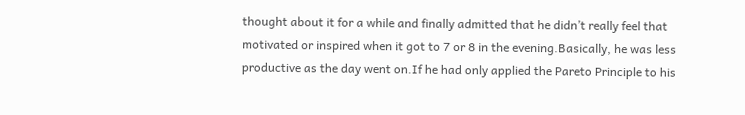thought about it for a while and finally admitted that he didn’t really feel that motivated or inspired when it got to 7 or 8 in the evening.Basically, he was less productive as the day went on.If he had only applied the Pareto Principle to his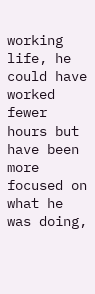working life, he could have worked fewer hours but have been more focused on what he was doing,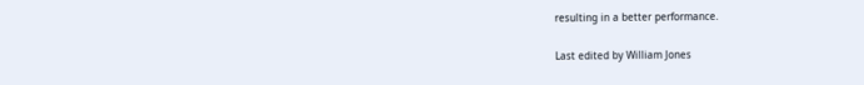resulting in a better performance.

Last edited by William Jones